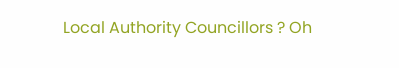Local Authority Councillors ? Oh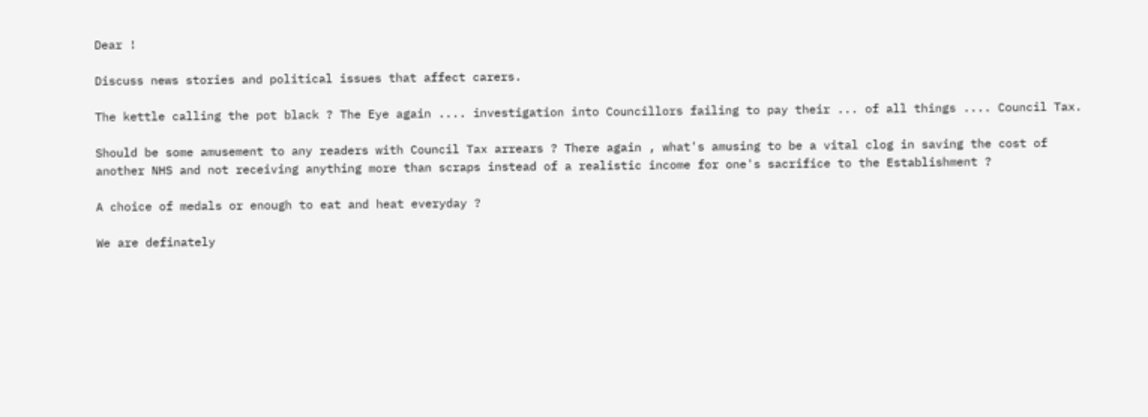Dear !

Discuss news stories and political issues that affect carers.

The kettle calling the pot black ? The Eye again .... investigation into Councillors failing to pay their ... of all things .... Council Tax.

Should be some amusement to any readers with Council Tax arrears ? There again , what's amusing to be a vital clog in saving the cost of another NHS and not receiving anything more than scraps instead of a realistic income for one's sacrifice to the Establishment ?

A choice of medals or enough to eat and heat everyday ?

We are definately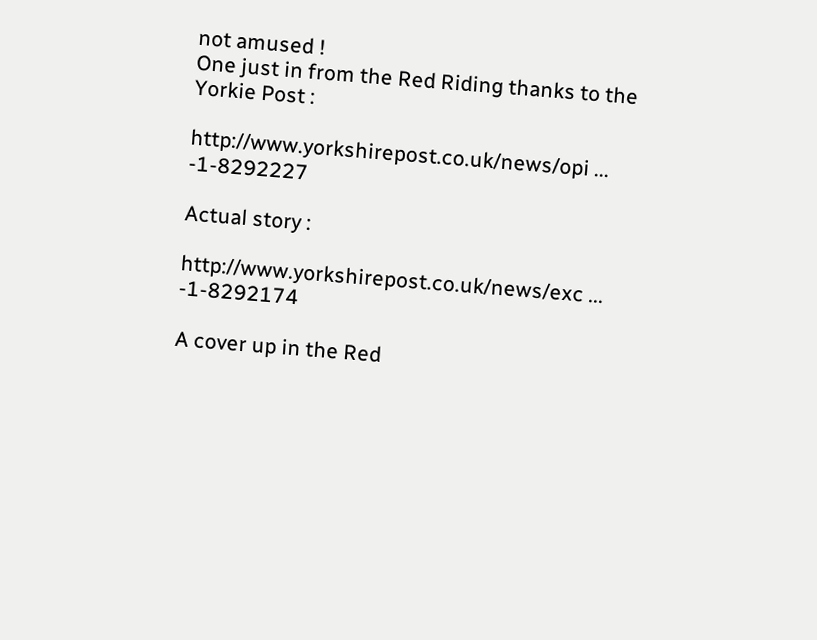not amused !
One just in from the Red Riding thanks to the Yorkie Post :

http://www.yorkshirepost.co.uk/news/opi ... -1-8292227

Actual story :

http://www.yorkshirepost.co.uk/news/exc ... -1-8292174

A cover up in the Red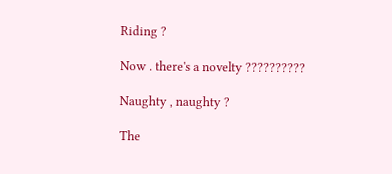Riding ?

Now . there's a novelty ??????????

Naughty , naughty ?

The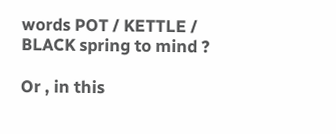words POT / KETTLE / BLACK spring to mind ?

Or , in this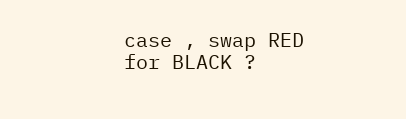case , swap RED for BLACK ?